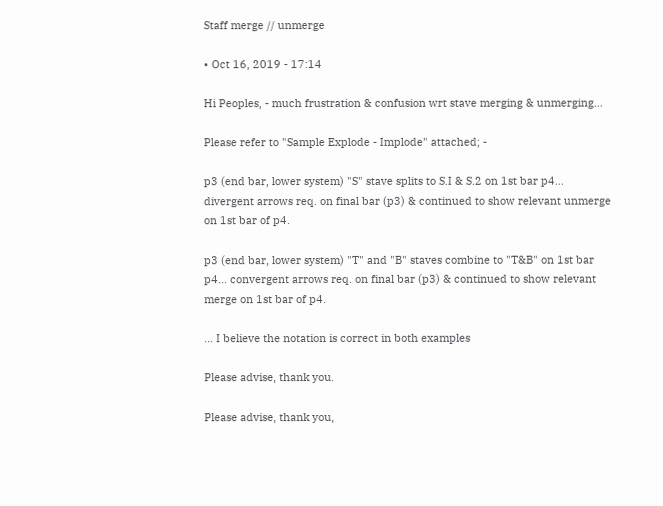Staff merge // unmerge

• Oct 16, 2019 - 17:14

Hi Peoples, - much frustration & confusion wrt stave merging & unmerging...

Please refer to "Sample Explode - Implode" attached; -

p3 (end bar, lower system) "S" stave splits to S.I & S.2 on 1st bar p4... divergent arrows req. on final bar (p3) & continued to show relevant unmerge on 1st bar of p4.

p3 (end bar, lower system) "T" and "B" staves combine to "T&B" on 1st bar p4... convergent arrows req. on final bar (p3) & continued to show relevant merge on 1st bar of p4.

... I believe the notation is correct in both examples

Please advise, thank you.

Please advise, thank you,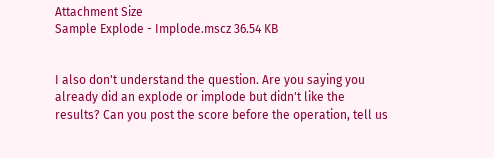Attachment Size
Sample Explode - Implode.mscz 36.54 KB


I also don't understand the question. Are you saying you already did an explode or implode but didn't like the results? Can you post the score before the operation, tell us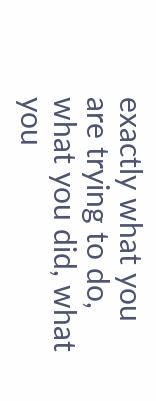exactly what you are trying to do, what you did, what you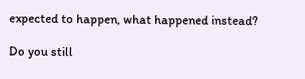expected to happen, what happened instead?

Do you still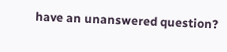have an unanswered question?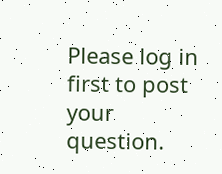Please log in first to post your question.